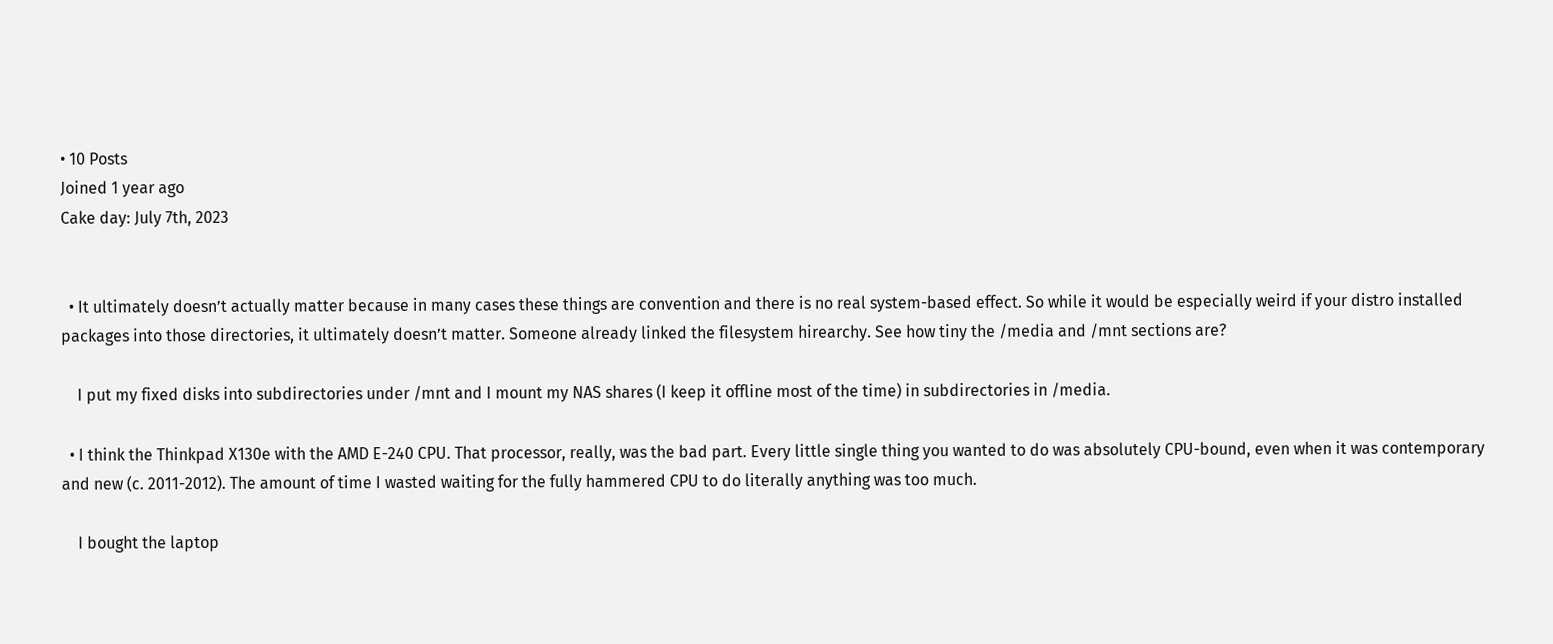• 10 Posts
Joined 1 year ago
Cake day: July 7th, 2023


  • It ultimately doesn’t actually matter because in many cases these things are convention and there is no real system-based effect. So while it would be especially weird if your distro installed packages into those directories, it ultimately doesn’t matter. Someone already linked the filesystem hirearchy. See how tiny the /media and /mnt sections are?

    I put my fixed disks into subdirectories under /mnt and I mount my NAS shares (I keep it offline most of the time) in subdirectories in /media.

  • I think the Thinkpad X130e with the AMD E-240 CPU. That processor, really, was the bad part. Every little single thing you wanted to do was absolutely CPU-bound, even when it was contemporary and new (c. 2011-2012). The amount of time I wasted waiting for the fully hammered CPU to do literally anything was too much.

    I bought the laptop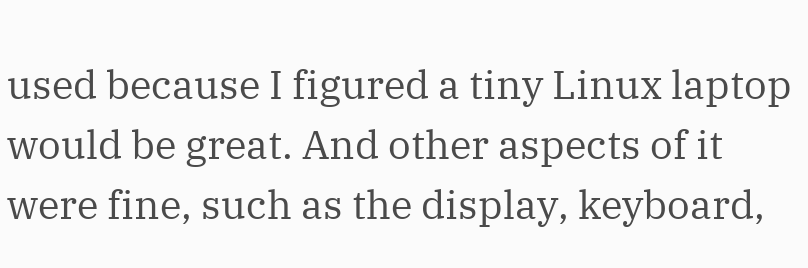used because I figured a tiny Linux laptop would be great. And other aspects of it were fine, such as the display, keyboard,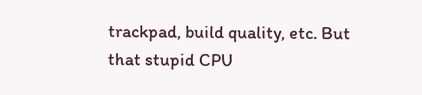trackpad, build quality, etc. But that stupid CPU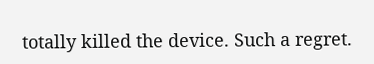totally killed the device. Such a regret.